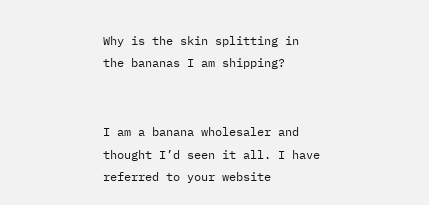Why is the skin splitting in the bananas I am shipping?


I am a banana wholesaler and thought I’d seen it all. I have referred to your website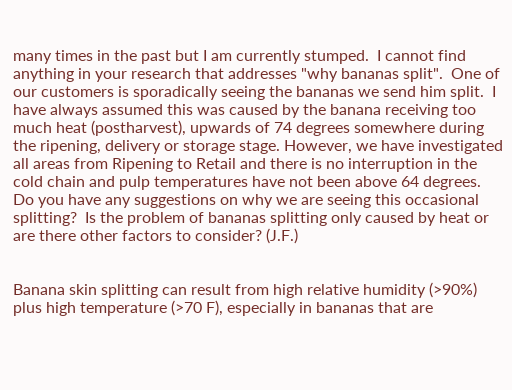many times in the past but I am currently stumped.  I cannot find anything in your research that addresses "why bananas split".  One of our customers is sporadically seeing the bananas we send him split.  I have always assumed this was caused by the banana receiving too much heat (postharvest), upwards of 74 degrees somewhere during the ripening, delivery or storage stage. However, we have investigated all areas from Ripening to Retail and there is no interruption in the cold chain and pulp temperatures have not been above 64 degrees.  Do you have any suggestions on why we are seeing this occasional splitting?  Is the problem of bananas splitting only caused by heat or are there other factors to consider? (J.F.)


Banana skin splitting can result from high relative humidity (>90%) plus high temperature (>70 F), especially in bananas that are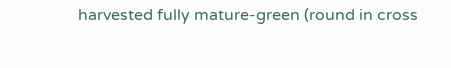harvested fully mature-green (round in cross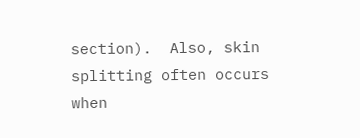section).  Also, skin splitting often occurs when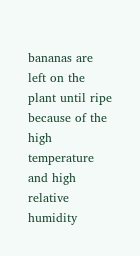bananas are left on the plant until ripe because of the high temperature and high relative humidity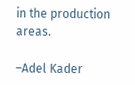in the production areas.

–Adel Kader